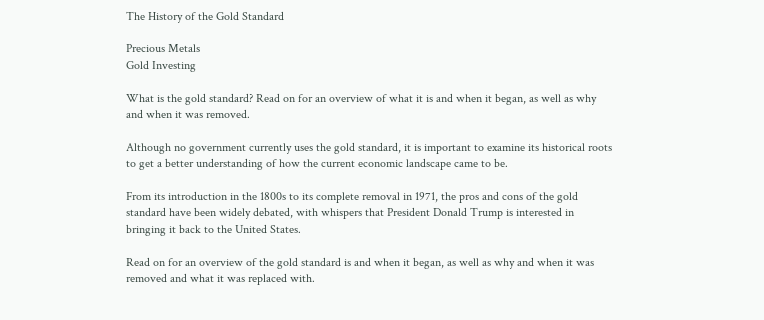The History of the Gold Standard

Precious Metals
Gold Investing

What is the gold standard? Read on for an overview of what it is and when it began, as well as why and when it was removed.

Although no government currently uses the gold standard, it is important to examine its historical roots to get a better understanding of how the current economic landscape came to be.

From its introduction in the 1800s to its complete removal in 1971, the pros and cons of the gold standard have been widely debated, with whispers that President Donald Trump is interested in bringing it back to the United States.

Read on for an overview of the gold standard is and when it began, as well as why and when it was removed and what it was replaced with.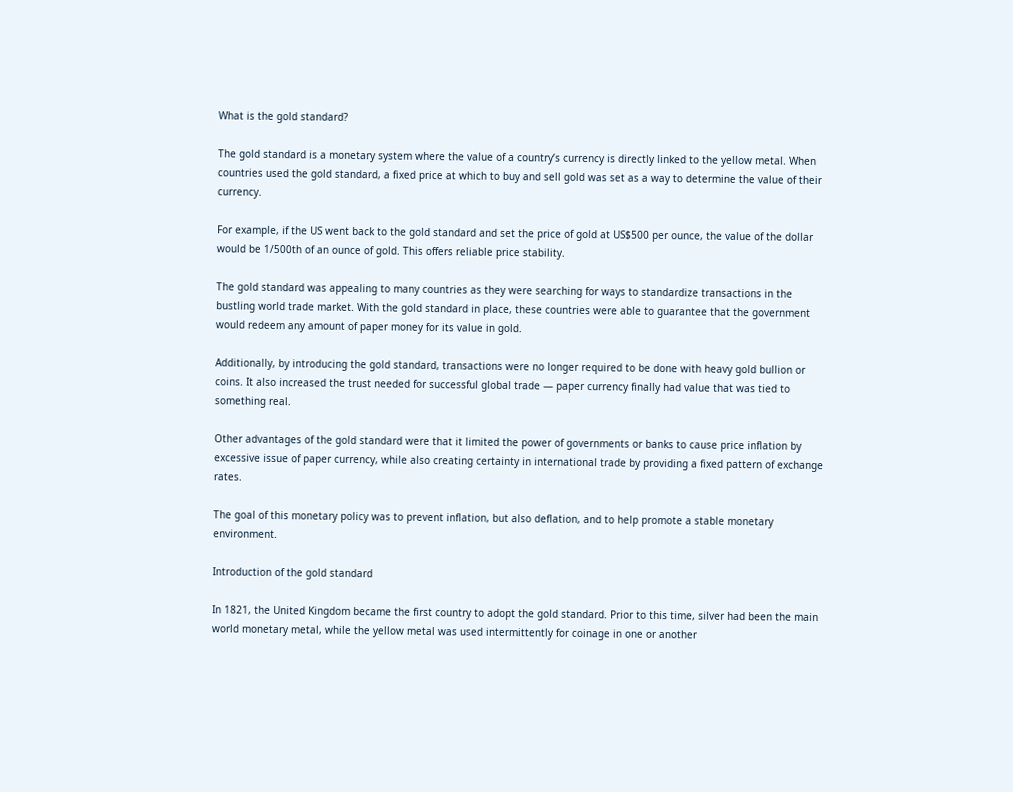What is the gold standard?

The gold standard is a monetary system where the value of a country’s currency is directly linked to the yellow metal. When countries used the gold standard, a fixed price at which to buy and sell gold was set as a way to determine the value of their currency.

For example, if the US went back to the gold standard and set the price of gold at US$500 per ounce, the value of the dollar would be 1/500th of an ounce of gold. This offers reliable price stability.

The gold standard was appealing to many countries as they were searching for ways to standardize transactions in the bustling world trade market. With the gold standard in place, these countries were able to guarantee that the government would redeem any amount of paper money for its value in gold.

Additionally, by introducing the gold standard, transactions were no longer required to be done with heavy gold bullion or coins. It also increased the trust needed for successful global trade ― paper currency finally had value that was tied to something real.

Other advantages of the gold standard were that it limited the power of governments or banks to cause price inflation by excessive issue of paper currency, while also creating certainty in international trade by providing a fixed pattern of exchange rates.

The goal of this monetary policy was to prevent inflation, but also deflation, and to help promote a stable monetary environment.

Introduction of the gold standard

In 1821, the United Kingdom became the first country to adopt the gold standard. Prior to this time, silver had been the main world monetary metal, while the yellow metal was used intermittently for coinage in one or another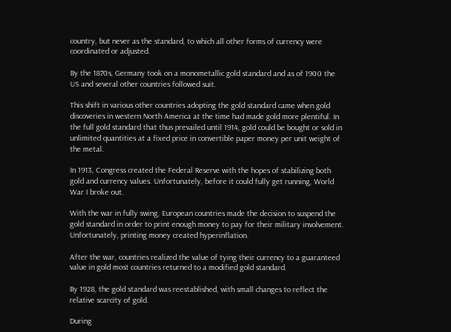country, but never as the standard, to which all other forms of currency were coordinated or adjusted.

By the 1870s, Germany took on a monometallic gold standard and as of 1900 the US and several other countries followed suit.

This shift in various other countries adopting the gold standard came when gold discoveries in western North America at the time had made gold more plentiful. In the full gold standard that thus prevailed until 1914, gold could be bought or sold in unlimited quantities at a fixed price in convertible paper money per unit weight of the metal.

In 1913, Congress created the Federal Reserve with the hopes of stabilizing both gold and currency values. Unfortunately, before it could fully get running, World War I broke out.

With the war in fully swing, European countries made the decision to suspend the gold standard in order to print enough money to pay for their military involvement. Unfortunately, printing money created hyperinflation.

After the war, countries realized the value of tying their currency to a guaranteed value in gold most countries returned to a modified gold standard.

By 1928, the gold standard was reestablished, with small changes to reflect the relative scarcity of gold.

During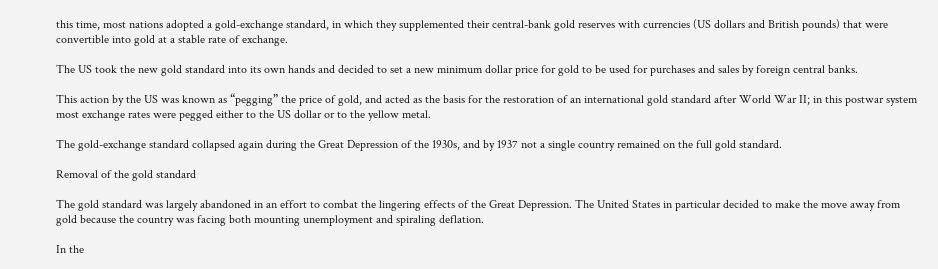this time, most nations adopted a gold-exchange standard, in which they supplemented their central-bank gold reserves with currencies (US dollars and British pounds) that were convertible into gold at a stable rate of exchange.

The US took the new gold standard into its own hands and decided to set a new minimum dollar price for gold to be used for purchases and sales by foreign central banks.

This action by the US was known as “pegging” the price of gold, and acted as the basis for the restoration of an international gold standard after World War II; in this postwar system most exchange rates were pegged either to the US dollar or to the yellow metal.

The gold-exchange standard collapsed again during the Great Depression of the 1930s, and by 1937 not a single country remained on the full gold standard.

Removal of the gold standard

The gold standard was largely abandoned in an effort to combat the lingering effects of the Great Depression. The United States in particular decided to make the move away from gold because the country was facing both mounting unemployment and spiraling deflation.

In the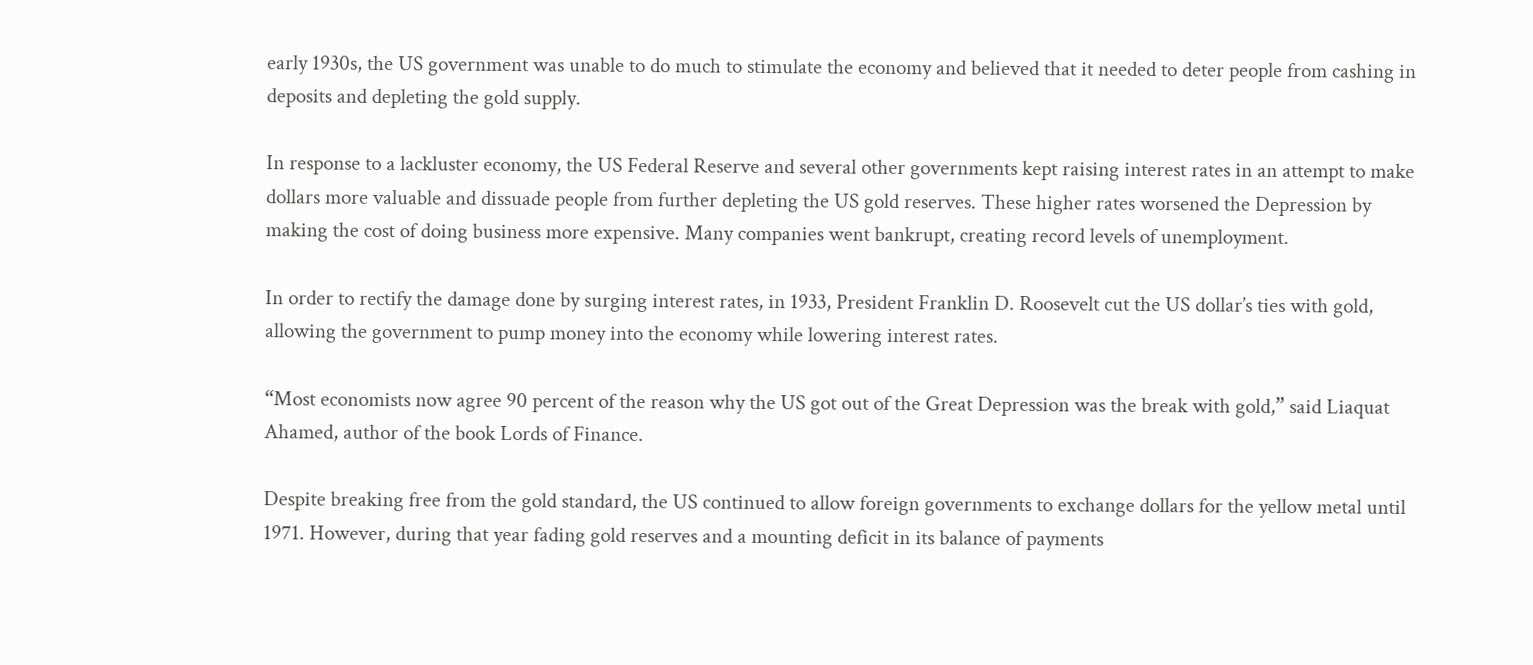early 1930s, the US government was unable to do much to stimulate the economy and believed that it needed to deter people from cashing in deposits and depleting the gold supply.

In response to a lackluster economy, the US Federal Reserve and several other governments kept raising interest rates in an attempt to make dollars more valuable and dissuade people from further depleting the US gold reserves. These higher rates worsened the Depression by making the cost of doing business more expensive. Many companies went bankrupt, creating record levels of unemployment.

In order to rectify the damage done by surging interest rates, in 1933, President Franklin D. Roosevelt cut the US dollar’s ties with gold, allowing the government to pump money into the economy while lowering interest rates.

“Most economists now agree 90 percent of the reason why the US got out of the Great Depression was the break with gold,” said Liaquat Ahamed, author of the book Lords of Finance.

Despite breaking free from the gold standard, the US continued to allow foreign governments to exchange dollars for the yellow metal until 1971. However, during that year fading gold reserves and a mounting deficit in its balance of payments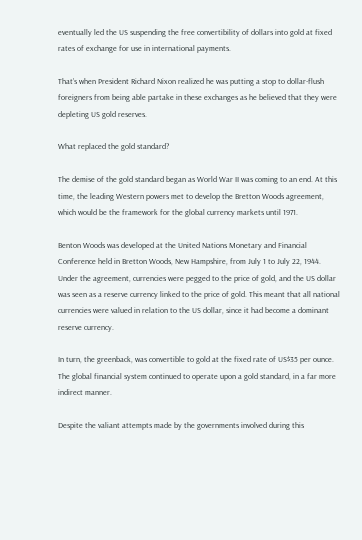eventually led the US suspending the free convertibility of dollars into gold at fixed rates of exchange for use in international payments.

That’s when President Richard Nixon realized he was putting a stop to dollar-flush foreigners from being able partake in these exchanges as he believed that they were depleting US gold reserves.

What replaced the gold standard?

The demise of the gold standard began as World War II was coming to an end. At this time, the leading Western powers met to develop the Bretton Woods agreement, which would be the framework for the global currency markets until 1971.

Benton Woods was developed at the United Nations Monetary and Financial Conference held in Bretton Woods, New Hampshire, from July 1 to July 22, 1944. Under the agreement, currencies were pegged to the price of gold, and the US dollar was seen as a reserve currency linked to the price of gold. This meant that all national currencies were valued in relation to the US dollar, since it had become a dominant reserve currency.

In turn, the greenback, was convertible to gold at the fixed rate of US$35 per ounce. The global financial system continued to operate upon a gold standard, in a far more indirect manner.

Despite the valiant attempts made by the governments involved during this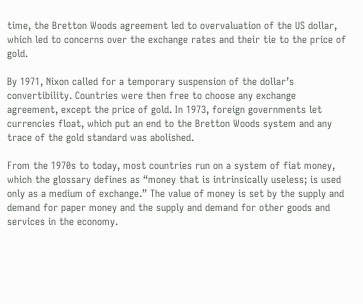time, the Bretton Woods agreement led to overvaluation of the US dollar, which led to concerns over the exchange rates and their tie to the price of gold.

By 1971, Nixon called for a temporary suspension of the dollar’s convertibility. Countries were then free to choose any exchange agreement, except the price of gold. In 1973, foreign governments let currencies float, which put an end to the Bretton Woods system and any trace of the gold standard was abolished.

From the 1970s to today, most countries run on a system of fiat money, which the glossary defines as “money that is intrinsically useless; is used only as a medium of exchange.” The value of money is set by the supply and demand for paper money and the supply and demand for other goods and services in the economy.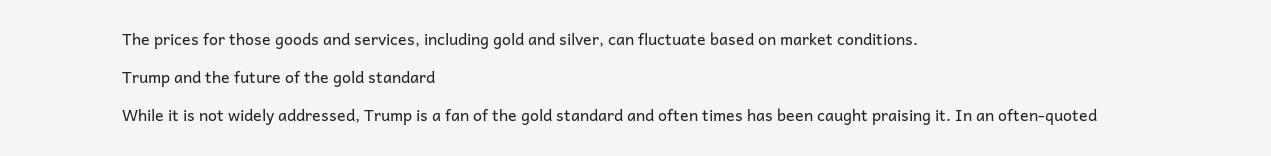The prices for those goods and services, including gold and silver, can fluctuate based on market conditions.

Trump and the future of the gold standard

While it is not widely addressed, Trump is a fan of the gold standard and often times has been caught praising it. In an often-quoted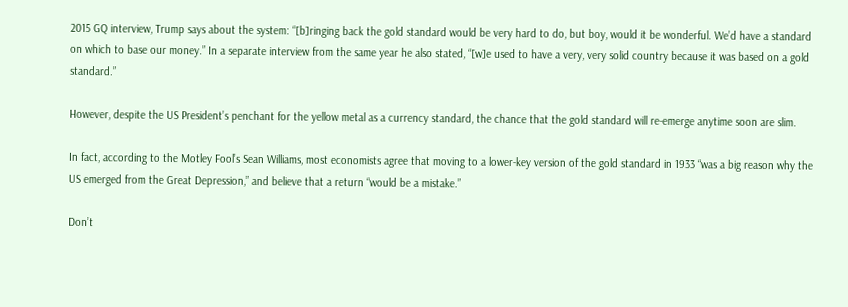2015 GQ interview, Trump says about the system: “[b]ringing back the gold standard would be very hard to do, but boy, would it be wonderful. We’d have a standard on which to base our money.” In a separate interview from the same year he also stated, “[w]e used to have a very, very solid country because it was based on a gold standard.”

However, despite the US President’s penchant for the yellow metal as a currency standard, the chance that the gold standard will re-emerge anytime soon are slim.

In fact, according to the Motley Fool’s Sean Williams, most economists agree that moving to a lower-key version of the gold standard in 1933 “was a big reason why the US emerged from the Great Depression,” and believe that a return “would be a mistake.”

Don’t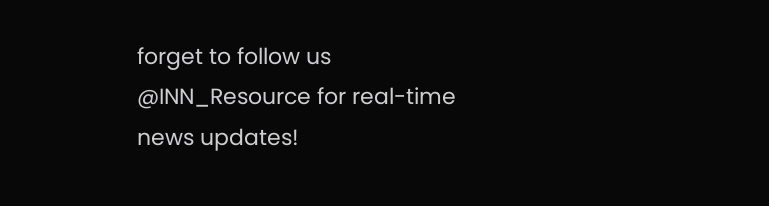forget to follow us @INN_Resource for real-time news updates!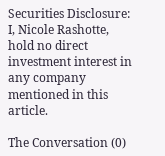Securities Disclosure: I, Nicole Rashotte, hold no direct investment interest in any company mentioned in this article.

The Conversation (0)